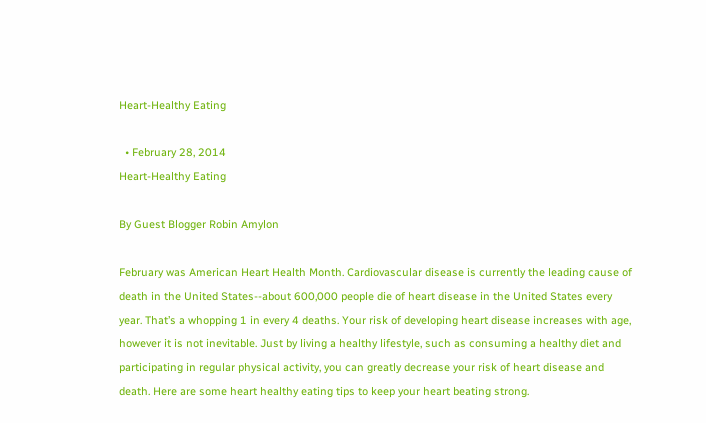Heart-Healthy Eating

  • February 28, 2014
Heart-Healthy Eating

By Guest Blogger Robin Amylon

February was American Heart Health Month. Cardiovascular disease is currently the leading cause of death in the United States--about 600,000 people die of heart disease in the United States every year. That’s a whopping 1 in every 4 deaths. Your risk of developing heart disease increases with age, however it is not inevitable. Just by living a healthy lifestyle, such as consuming a healthy diet and participating in regular physical activity, you can greatly decrease your risk of heart disease and death. Here are some heart healthy eating tips to keep your heart beating strong.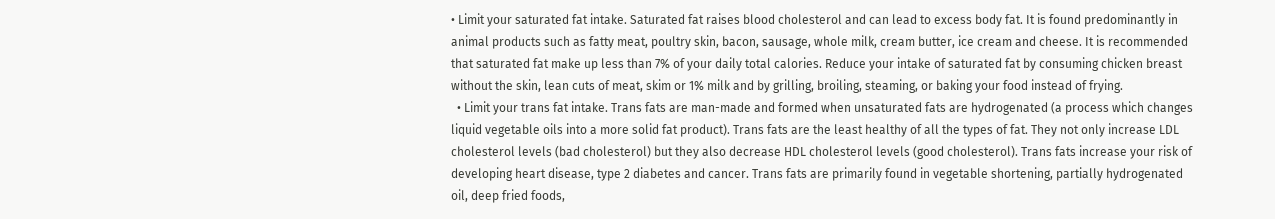• Limit your saturated fat intake. Saturated fat raises blood cholesterol and can lead to excess body fat. It is found predominantly in animal products such as fatty meat, poultry skin, bacon, sausage, whole milk, cream butter, ice cream and cheese. It is recommended that saturated fat make up less than 7% of your daily total calories. Reduce your intake of saturated fat by consuming chicken breast without the skin, lean cuts of meat, skim or 1% milk and by grilling, broiling, steaming, or baking your food instead of frying.
  • Limit your trans fat intake. Trans fats are man-made and formed when unsaturated fats are hydrogenated (a process which changes liquid vegetable oils into a more solid fat product). Trans fats are the least healthy of all the types of fat. They not only increase LDL cholesterol levels (bad cholesterol) but they also decrease HDL cholesterol levels (good cholesterol). Trans fats increase your risk of developing heart disease, type 2 diabetes and cancer. Trans fats are primarily found in vegetable shortening, partially hydrogenated oil, deep fried foods,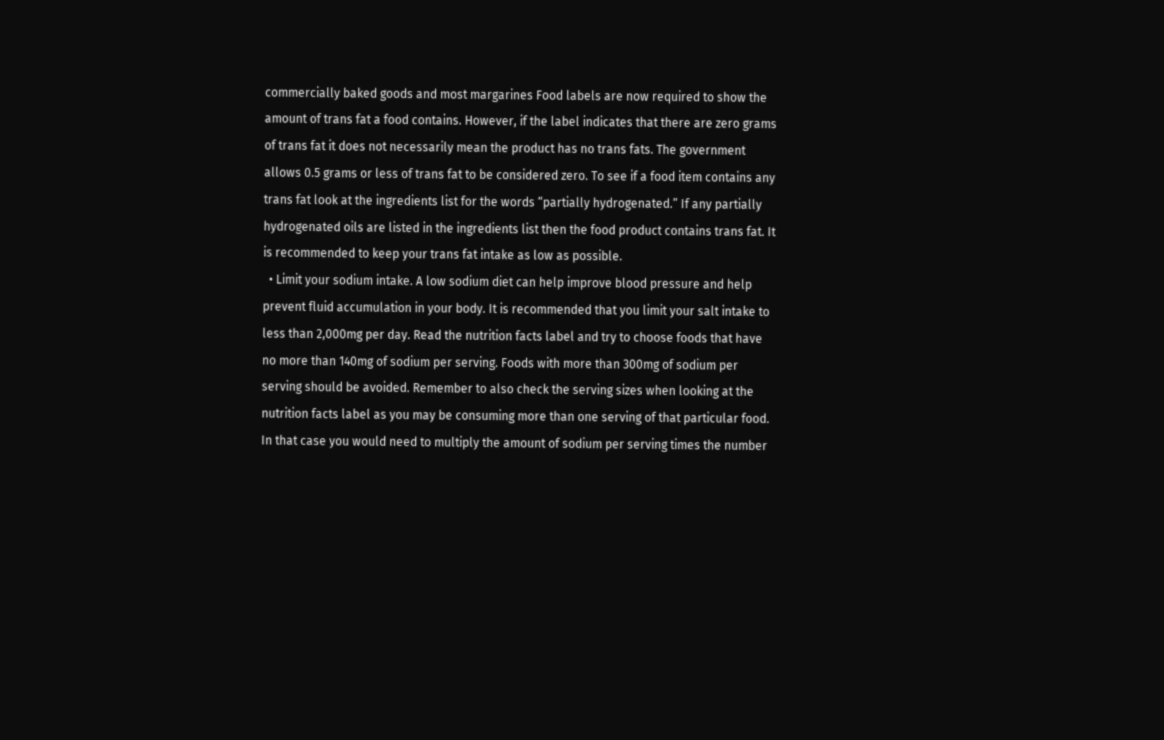commercially baked goods and most margarines Food labels are now required to show the amount of trans fat a food contains. However, if the label indicates that there are zero grams of trans fat it does not necessarily mean the product has no trans fats. The government allows 0.5 grams or less of trans fat to be considered zero. To see if a food item contains any trans fat look at the ingredients list for the words “partially hydrogenated.” If any partially hydrogenated oils are listed in the ingredients list then the food product contains trans fat. It is recommended to keep your trans fat intake as low as possible.
  • Limit your sodium intake. A low sodium diet can help improve blood pressure and help prevent fluid accumulation in your body. It is recommended that you limit your salt intake to less than 2,000mg per day. Read the nutrition facts label and try to choose foods that have no more than 140mg of sodium per serving. Foods with more than 300mg of sodium per serving should be avoided. Remember to also check the serving sizes when looking at the nutrition facts label as you may be consuming more than one serving of that particular food. In that case you would need to multiply the amount of sodium per serving times the number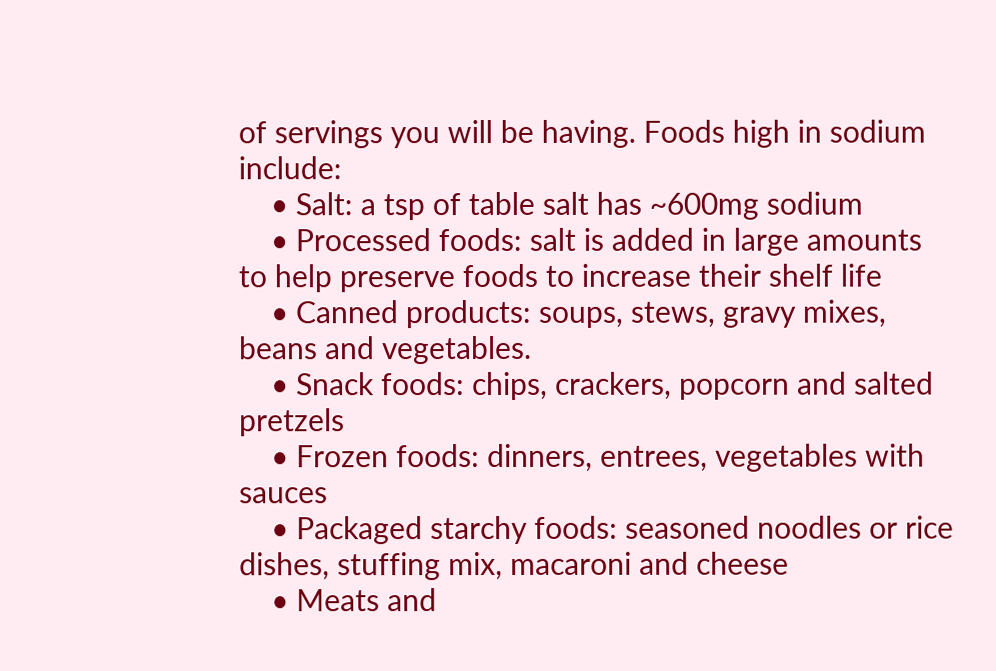of servings you will be having. Foods high in sodium include:
    • Salt: a tsp of table salt has ~600mg sodium
    • Processed foods: salt is added in large amounts to help preserve foods to increase their shelf life
    • Canned products: soups, stews, gravy mixes, beans and vegetables.
    • Snack foods: chips, crackers, popcorn and salted pretzels
    • Frozen foods: dinners, entrees, vegetables with sauces
    • Packaged starchy foods: seasoned noodles or rice dishes, stuffing mix, macaroni and cheese
    • Meats and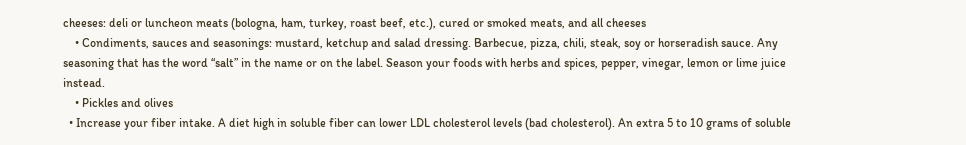cheeses: deli or luncheon meats (bologna, ham, turkey, roast beef, etc.), cured or smoked meats, and all cheeses
    • Condiments, sauces and seasonings: mustard, ketchup and salad dressing. Barbecue, pizza, chili, steak, soy or horseradish sauce. Any seasoning that has the word “salt” in the name or on the label. Season your foods with herbs and spices, pepper, vinegar, lemon or lime juice instead.
    • Pickles and olives
  • Increase your fiber intake. A diet high in soluble fiber can lower LDL cholesterol levels (bad cholesterol). An extra 5 to 10 grams of soluble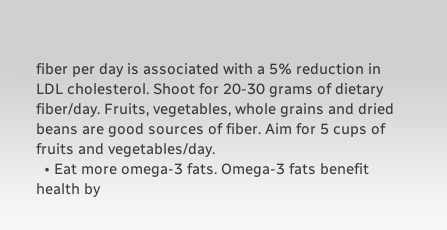fiber per day is associated with a 5% reduction in LDL cholesterol. Shoot for 20-30 grams of dietary fiber/day. Fruits, vegetables, whole grains and dried beans are good sources of fiber. Aim for 5 cups of fruits and vegetables/day.
  • Eat more omega-3 fats. Omega-3 fats benefit health by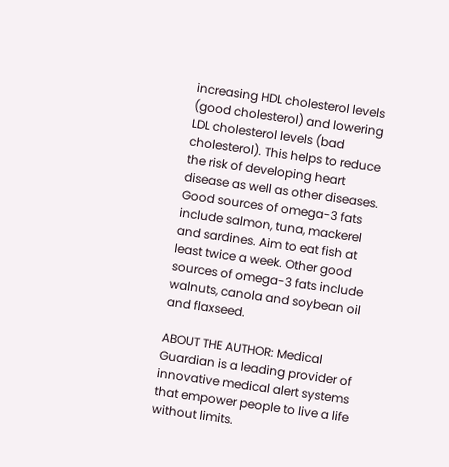increasing HDL cholesterol levels (good cholesterol) and lowering LDL cholesterol levels (bad cholesterol). This helps to reduce the risk of developing heart disease as well as other diseases. Good sources of omega-3 fats include salmon, tuna, mackerel and sardines. Aim to eat fish at least twice a week. Other good sources of omega-3 fats include walnuts, canola and soybean oil and flaxseed.

ABOUT THE AUTHOR: Medical Guardian is a leading provider of innovative medical alert systems that empower people to live a life without limits.